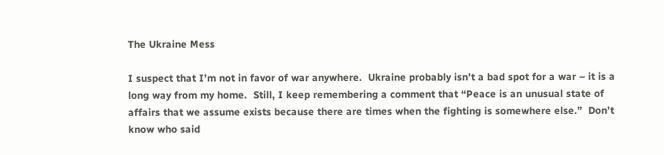The Ukraine Mess

I suspect that I’m not in favor of war anywhere.  Ukraine probably isn’t a bad spot for a war – it is a long way from my home.  Still, I keep remembering a comment that “Peace is an unusual state of affairs that we assume exists because there are times when the fighting is somewhere else.”  Don’t know who said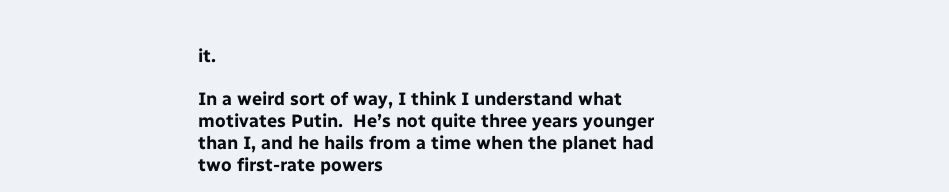it.

In a weird sort of way, I think I understand what motivates Putin.  He’s not quite three years younger than I, and he hails from a time when the planet had two first-rate powers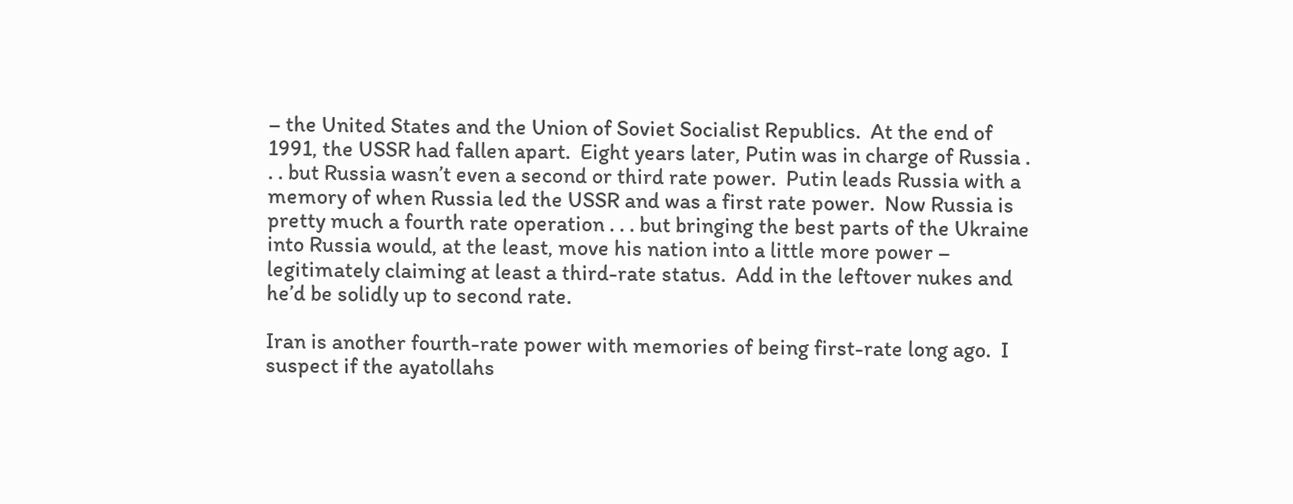– the United States and the Union of Soviet Socialist Republics.  At the end of 1991, the USSR had fallen apart.  Eight years later, Putin was in charge of Russia . . . but Russia wasn’t even a second or third rate power.  Putin leads Russia with a memory of when Russia led the USSR and was a first rate power.  Now Russia is pretty much a fourth rate operation . . . but bringing the best parts of the Ukraine into Russia would, at the least, move his nation into a little more power – legitimately claiming at least a third-rate status.  Add in the leftover nukes and he’d be solidly up to second rate.

Iran is another fourth-rate power with memories of being first-rate long ago.  I suspect if the ayatollahs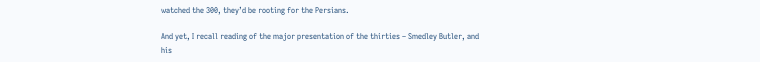watched the 300, they’d be rooting for the Persians.

And yet, I recall reading of the major presentation of the thirties – Smedley Butler, and his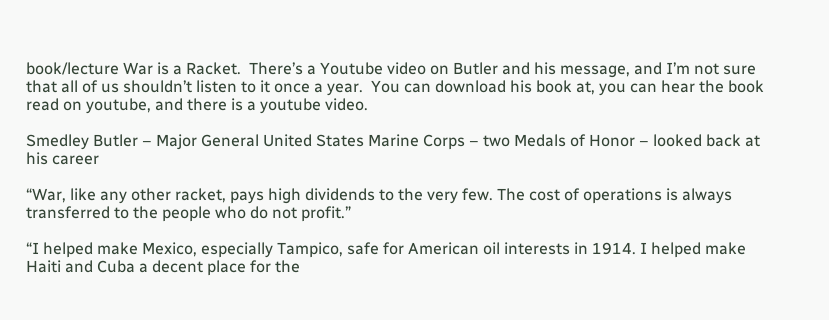book/lecture War is a Racket.  There’s a Youtube video on Butler and his message, and I’m not sure that all of us shouldn’t listen to it once a year.  You can download his book at, you can hear the book read on youtube, and there is a youtube video.

Smedley Butler – Major General United States Marine Corps – two Medals of Honor – looked back at his career

“War, like any other racket, pays high dividends to the very few. The cost of operations is always transferred to the people who do not profit.”

“I helped make Mexico, especially Tampico, safe for American oil interests in 1914. I helped make Haiti and Cuba a decent place for the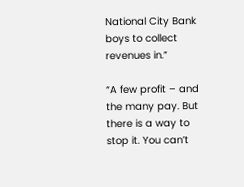National City Bank boys to collect revenues in.”

“A few profit – and the many pay. But there is a way to stop it. You can’t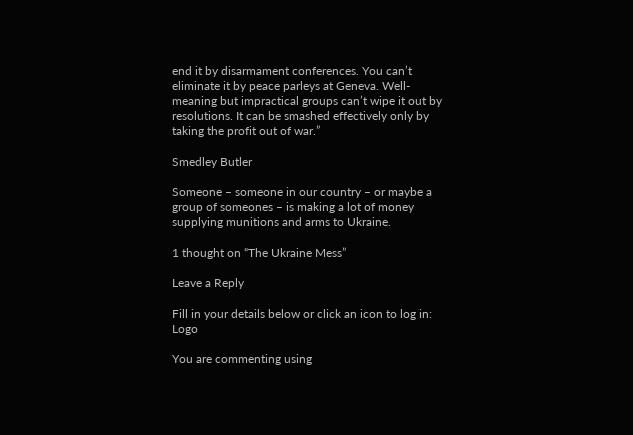end it by disarmament conferences. You can’t eliminate it by peace parleys at Geneva. Well-meaning but impractical groups can’t wipe it out by resolutions. It can be smashed effectively only by taking the profit out of war.”

Smedley Butler

Someone – someone in our country – or maybe a group of someones – is making a lot of money supplying munitions and arms to Ukraine.

1 thought on “The Ukraine Mess”

Leave a Reply

Fill in your details below or click an icon to log in: Logo

You are commenting using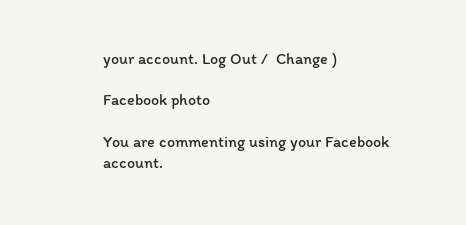your account. Log Out /  Change )

Facebook photo

You are commenting using your Facebook account.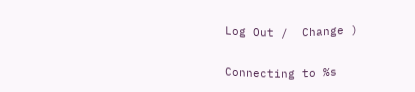Log Out /  Change )

Connecting to %s